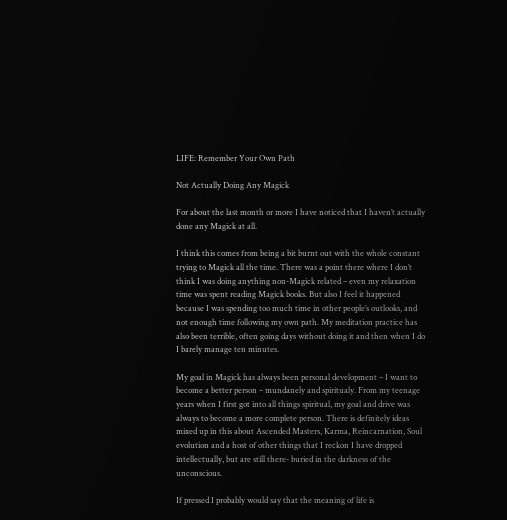LIFE: Remember Your Own Path

Not Actually Doing Any Magick

For about the last month or more I have noticed that I haven’t actually done any Magick at all.

I think this comes from being a bit burnt out with the whole constant trying to Magick all the time. There was a point there where I don’t think I was doing anything non-Magick related – even my relaxation time was spent reading Magick books. But also I feel it happened because I was spending too much time in other people’s outlooks, and not enough time following my own path. My meditation practice has also been terrible, often going days without doing it and then when I do I barely manage ten minutes.

My goal in Magick has always been personal development – I want to become a better person – mundanely and spiritualy. From my teenage years when I first got into all things spiritual, my goal and drive was always to become a more complete person. There is definitely ideas mixed up in this about Ascended Masters, Karma, Reincarnation, Soul evolution and a host of other things that I reckon I have dropped intellectually, but are still there- buried in the darkness of the unconscious.

If pressed I probably would say that the meaning of life is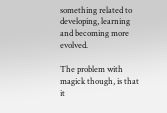something related to developing, learning and becoming more evolved.

The problem with magick though, is that it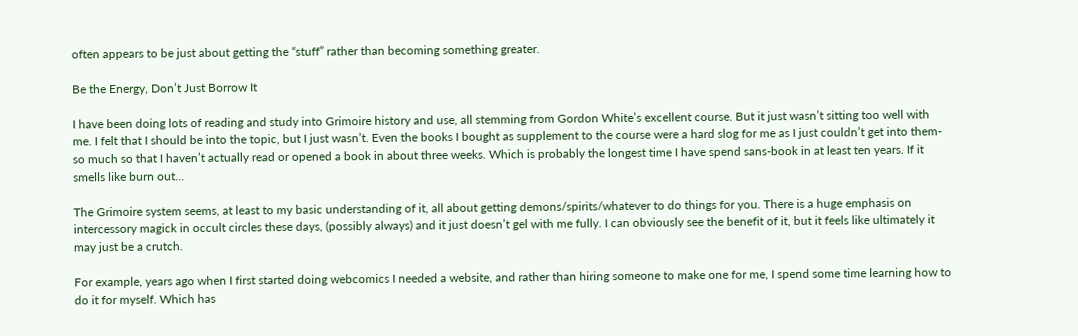often appears to be just about getting the “stuff” rather than becoming something greater.

Be the Energy, Don’t Just Borrow It

I have been doing lots of reading and study into Grimoire history and use, all stemming from Gordon White’s excellent course. But it just wasn’t sitting too well with me. I felt that I should be into the topic, but I just wasn’t. Even the books I bought as supplement to the course were a hard slog for me as I just couldn’t get into them- so much so that I haven’t actually read or opened a book in about three weeks. Which is probably the longest time I have spend sans-book in at least ten years. If it smells like burn out…

The Grimoire system seems, at least to my basic understanding of it, all about getting demons/spirits/whatever to do things for you. There is a huge emphasis on intercessory magick in occult circles these days, (possibly always) and it just doesn’t gel with me fully. I can obviously see the benefit of it, but it feels like ultimately it may just be a crutch.

For example, years ago when I first started doing webcomics I needed a website, and rather than hiring someone to make one for me, I spend some time learning how to do it for myself. Which has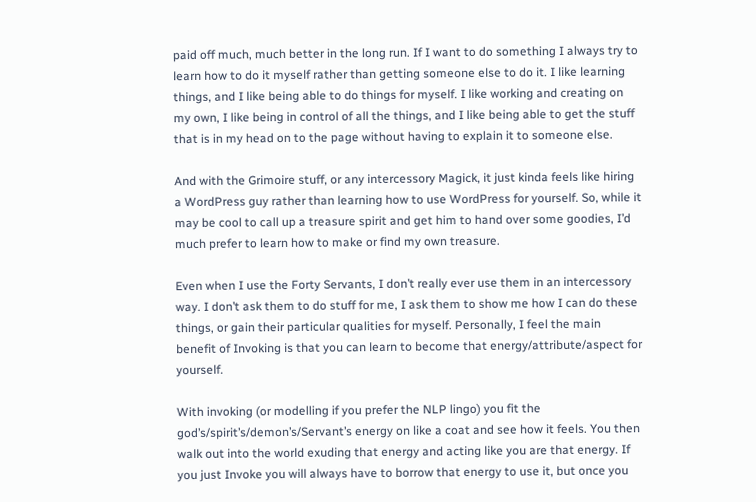paid off much, much better in the long run. If I want to do something I always try to learn how to do it myself rather than getting someone else to do it. I like learning things, and I like being able to do things for myself. I like working and creating on my own, I like being in control of all the things, and I like being able to get the stuff that is in my head on to the page without having to explain it to someone else.

And with the Grimoire stuff, or any intercessory Magick, it just kinda feels like hiring a WordPress guy rather than learning how to use WordPress for yourself. So, while it may be cool to call up a treasure spirit and get him to hand over some goodies, I’d much prefer to learn how to make or find my own treasure.

Even when I use the Forty Servants, I don’t really ever use them in an intercessory way. I don’t ask them to do stuff for me, I ask them to show me how I can do these things, or gain their particular qualities for myself. Personally, I feel the main benefit of Invoking is that you can learn to become that energy/attribute/aspect for yourself.

With invoking (or modelling if you prefer the NLP lingo) you fit the god’s/spirit’s/demon’s/Servant’s energy on like a coat and see how it feels. You then walk out into the world exuding that energy and acting like you are that energy. If you just Invoke you will always have to borrow that energy to use it, but once you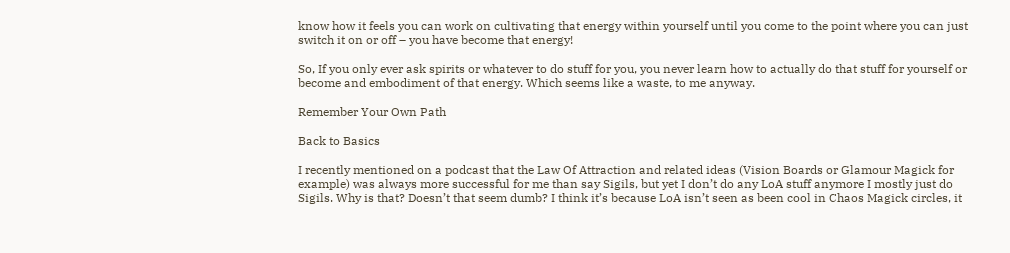know how it feels you can work on cultivating that energy within yourself until you come to the point where you can just switch it on or off – you have become that energy!

So, If you only ever ask spirits or whatever to do stuff for you, you never learn how to actually do that stuff for yourself or become and embodiment of that energy. Which seems like a waste, to me anyway.

Remember Your Own Path

Back to Basics

I recently mentioned on a podcast that the Law Of Attraction and related ideas (Vision Boards or Glamour Magick for example) was always more successful for me than say Sigils, but yet I don’t do any LoA stuff anymore I mostly just do Sigils. Why is that? Doesn’t that seem dumb? I think it’s because LoA isn’t seen as been cool in Chaos Magick circles, it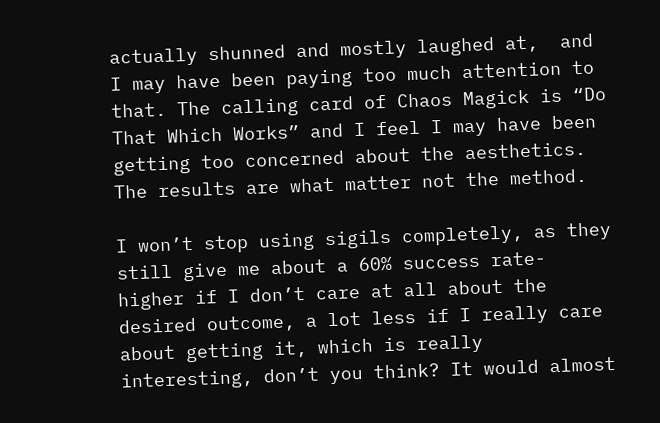actually shunned and mostly laughed at,  and I may have been paying too much attention to that. The calling card of Chaos Magick is “Do That Which Works” and I feel I may have been getting too concerned about the aesthetics. The results are what matter not the method.

I won’t stop using sigils completely, as they still give me about a 60% success rate- higher if I don’t care at all about the desired outcome, a lot less if I really care about getting it, which is really interesting, don’t you think? It would almost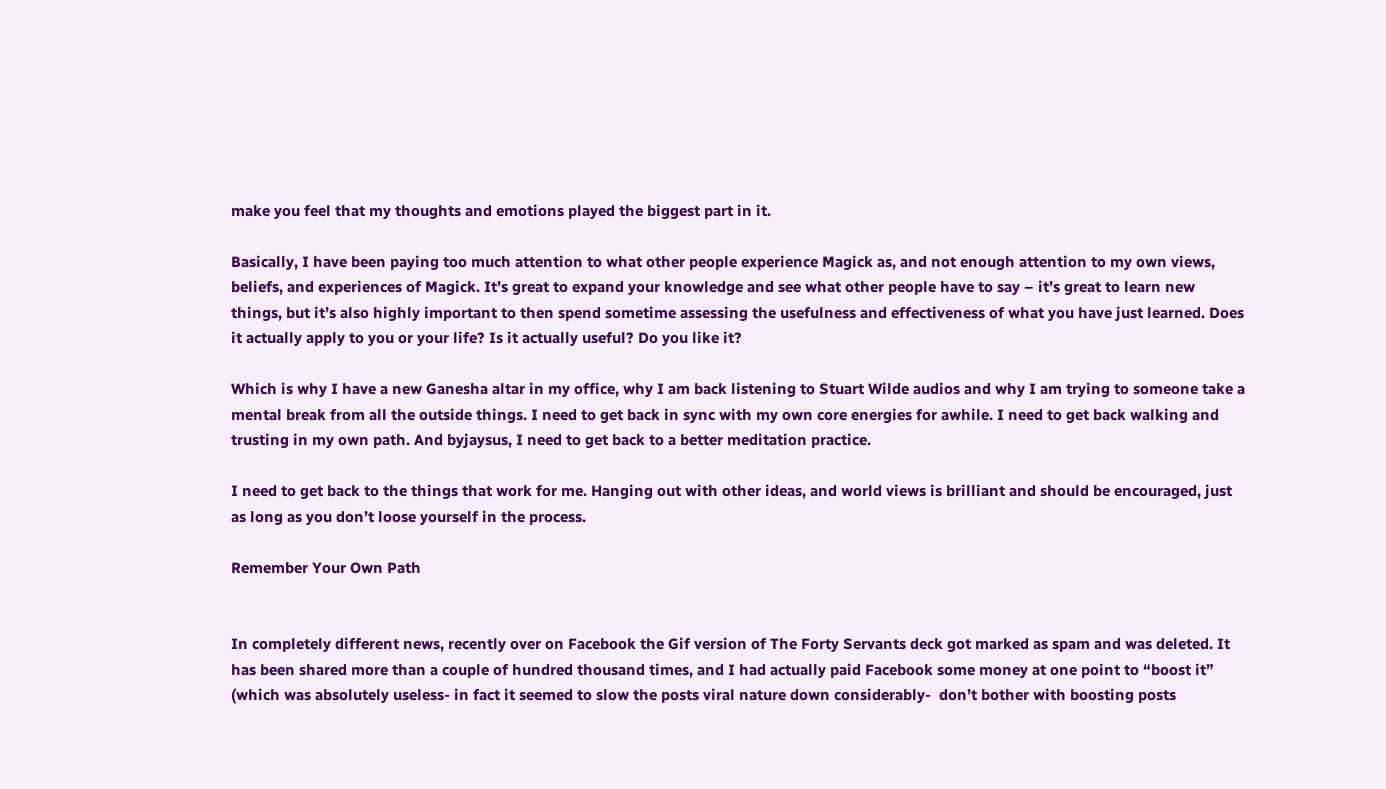make you feel that my thoughts and emotions played the biggest part in it.

Basically, I have been paying too much attention to what other people experience Magick as, and not enough attention to my own views, beliefs, and experiences of Magick. It’s great to expand your knowledge and see what other people have to say – it’s great to learn new things, but it’s also highly important to then spend sometime assessing the usefulness and effectiveness of what you have just learned. Does it actually apply to you or your life? Is it actually useful? Do you like it?

Which is why I have a new Ganesha altar in my office, why I am back listening to Stuart Wilde audios and why I am trying to someone take a mental break from all the outside things. I need to get back in sync with my own core energies for awhile. I need to get back walking and trusting in my own path. And byjaysus, I need to get back to a better meditation practice.

I need to get back to the things that work for me. Hanging out with other ideas, and world views is brilliant and should be encouraged, just as long as you don’t loose yourself in the process.

Remember Your Own Path


In completely different news, recently over on Facebook the Gif version of The Forty Servants deck got marked as spam and was deleted. It has been shared more than a couple of hundred thousand times, and I had actually paid Facebook some money at one point to “boost it” (which was absolutely useless- in fact it seemed to slow the posts viral nature down considerably-  don’t bother with boosting posts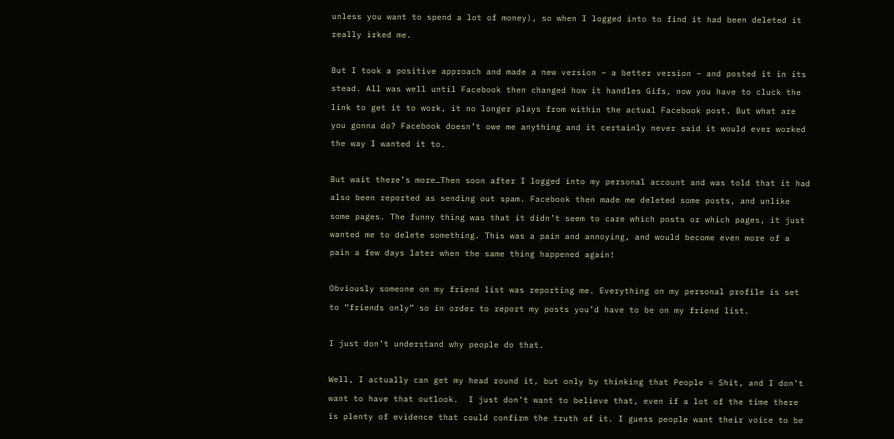unless you want to spend a lot of money), so when I logged into to find it had been deleted it really irked me.

But I took a positive approach and made a new version – a better version – and posted it in its stead. All was well until Facebook then changed how it handles Gifs, now you have to cluck the link to get it to work, it no longer plays from within the actual Facebook post. But what are you gonna do? Facebook doesn’t owe me anything and it certainly never said it would ever worked the way I wanted it to.

But wait there’s more…Then soon after I logged into my personal account and was told that it had also been reported as sending out spam. Facebook then made me deleted some posts, and unlike some pages. The funny thing was that it didn’t seem to care which posts or which pages, it just wanted me to delete something. This was a pain and annoying, and would become even more of a pain a few days later when the same thing happened again!

Obviously someone on my friend list was reporting me. Everything on my personal profile is set to “friends only” so in order to report my posts you’d have to be on my friend list.

I just don’t understand why people do that.

Well, I actually can get my head round it, but only by thinking that People = Shit, and I don’t want to have that outlook.  I just don’t want to believe that, even if a lot of the time there is plenty of evidence that could confirm the truth of it. I guess people want their voice to be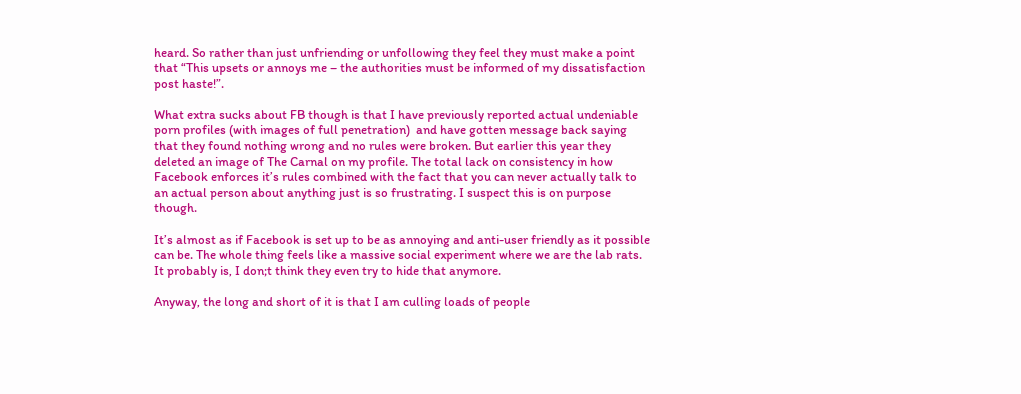heard. So rather than just unfriending or unfollowing they feel they must make a point that “This upsets or annoys me – the authorities must be informed of my dissatisfaction post haste!”.

What extra sucks about FB though is that I have previously reported actual undeniable porn profiles (with images of full penetration)  and have gotten message back saying that they found nothing wrong and no rules were broken. But earlier this year they deleted an image of The Carnal on my profile. The total lack on consistency in how Facebook enforces it’s rules combined with the fact that you can never actually talk to an actual person about anything just is so frustrating. I suspect this is on purpose though.

It’s almost as if Facebook is set up to be as annoying and anti-user friendly as it possible can be. The whole thing feels like a massive social experiment where we are the lab rats. It probably is, I don;t think they even try to hide that anymore.

Anyway, the long and short of it is that I am culling loads of people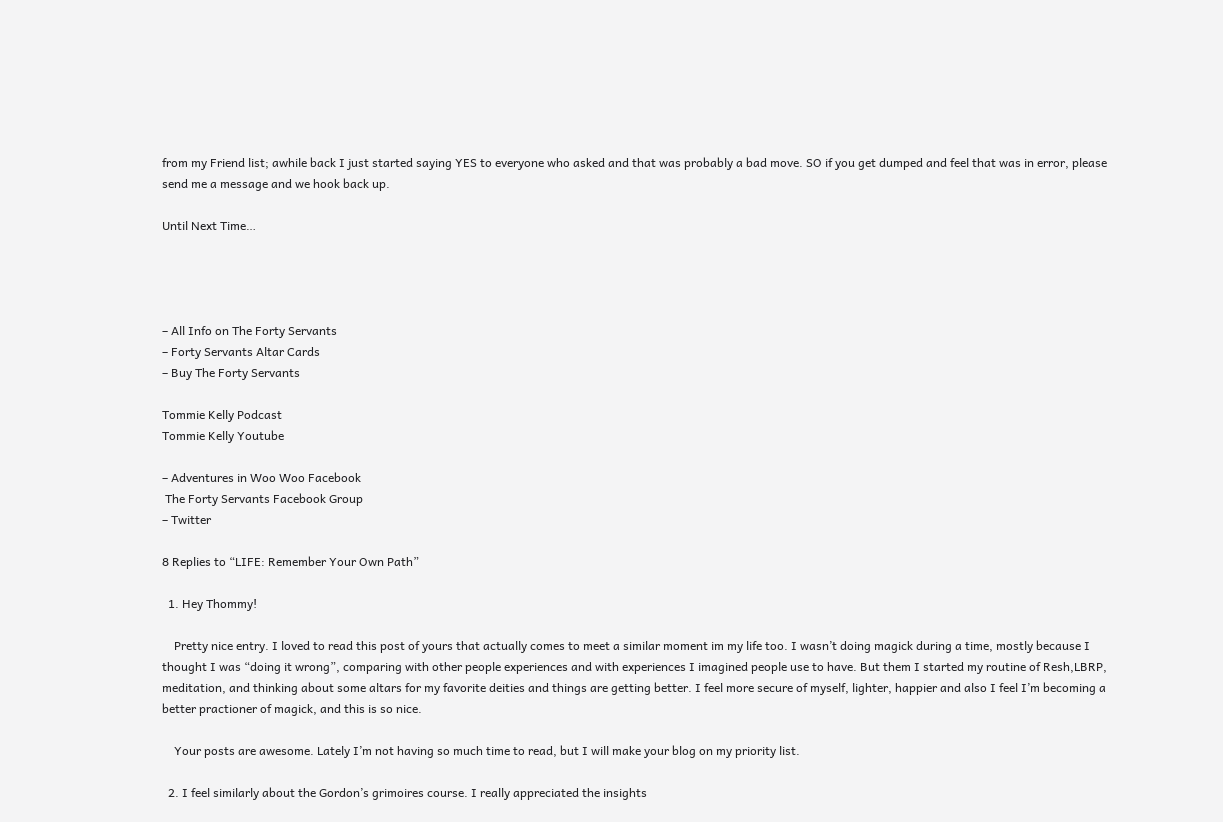from my Friend list; awhile back I just started saying YES to everyone who asked and that was probably a bad move. SO if you get dumped and feel that was in error, please send me a message and we hook back up.

Until Next Time…




– All Info on The Forty Servants
– Forty Servants Altar Cards
– Buy The Forty Servants

Tommie Kelly Podcast
Tommie Kelly Youtube

– Adventures in Woo Woo Facebook
 The Forty Servants Facebook Group
– Twitter

8 Replies to “LIFE: Remember Your Own Path”

  1. Hey Thommy!

    Pretty nice entry. I loved to read this post of yours that actually comes to meet a similar moment im my life too. I wasn’t doing magick during a time, mostly because I thought I was “doing it wrong”, comparing with other people experiences and with experiences I imagined people use to have. But them I started my routine of Resh,LBRP, meditation, and thinking about some altars for my favorite deities and things are getting better. I feel more secure of myself, lighter, happier and also I feel I’m becoming a better practioner of magick, and this is so nice.

    Your posts are awesome. Lately I’m not having so much time to read, but I will make your blog on my priority list.

  2. I feel similarly about the Gordon’s grimoires course. I really appreciated the insights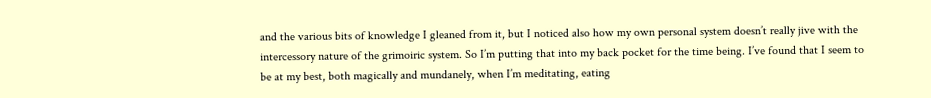and the various bits of knowledge I gleaned from it, but I noticed also how my own personal system doesn’t really jive with the intercessory nature of the grimoiric system. So I’m putting that into my back pocket for the time being. I’ve found that I seem to be at my best, both magically and mundanely, when I’m meditating, eating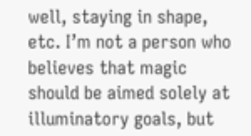well, staying in shape, etc. I’m not a person who believes that magic should be aimed solely at illuminatory goals, but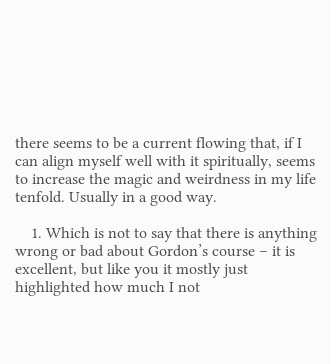there seems to be a current flowing that, if I can align myself well with it spiritually, seems to increase the magic and weirdness in my life tenfold. Usually in a good way.

    1. Which is not to say that there is anything wrong or bad about Gordon’s course – it is excellent, but like you it mostly just highlighted how much I not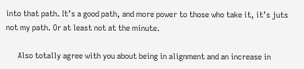into that path. It’s a good path, and more power to those who take it, it’s juts not my path. Or at least not at the minute.

      Also totally agree with you about being in alignment and an increase in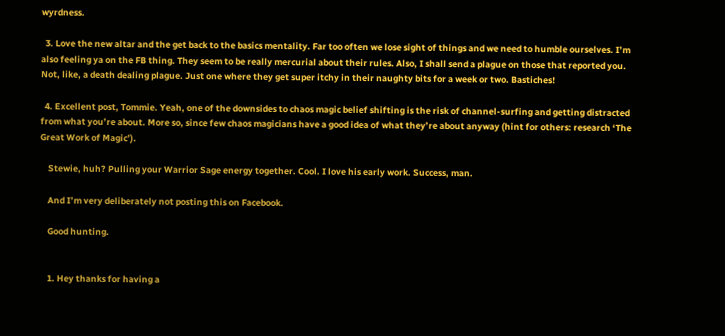wyrdness.

  3. Love the new altar and the get back to the basics mentality. Far too often we lose sight of things and we need to humble ourselves. I’m also feeling ya on the FB thing. They seem to be really mercurial about their rules. Also, I shall send a plague on those that reported you. Not, like, a death dealing plague. Just one where they get super itchy in their naughty bits for a week or two. Bastiches!

  4. Excellent post, Tommie. Yeah, one of the downsides to chaos magic belief shifting is the risk of channel-surfing and getting distracted from what you’re about. More so, since few chaos magicians have a good idea of what they’re about anyway (hint for others: research ‘The Great Work of Magic’).

    Stewie, huh? Pulling your Warrior Sage energy together. Cool. I love his early work. Success, man.

    And I’m very deliberately not posting this on Facebook.

    Good hunting.


    1. Hey thanks for having a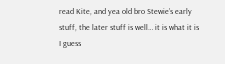read Kite, and yea old bro Stewie’s early stuff, the later stuff is well… it is what it is I guess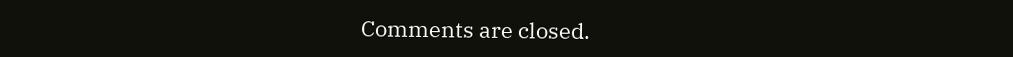Comments are closed.